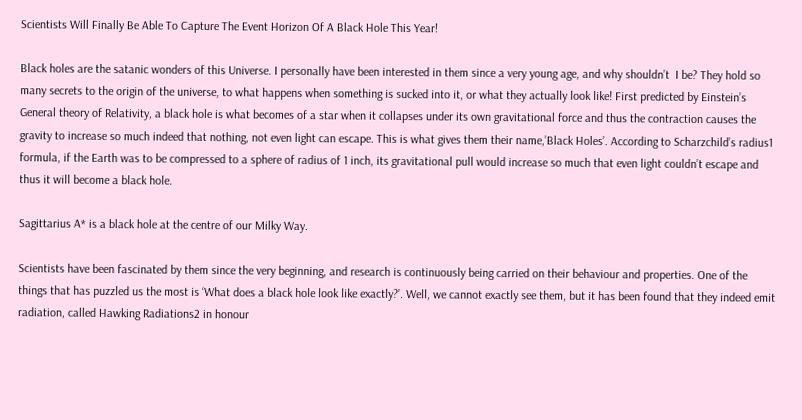Scientists Will Finally Be Able To Capture The Event Horizon Of A Black Hole This Year!

Black holes are the satanic wonders of this Universe. I personally have been interested in them since a very young age, and why shouldn’t  I be? They hold so many secrets to the origin of the universe, to what happens when something is sucked into it, or what they actually look like! First predicted by Einstein’s General theory of Relativity, a black hole is what becomes of a star when it collapses under its own gravitational force and thus the contraction causes the gravity to increase so much indeed that nothing, not even light can escape. This is what gives them their name,’Black Holes’. According to Scharzchild’s radius1 formula, if the Earth was to be compressed to a sphere of radius of 1 inch, its gravitational pull would increase so much that even light couldn’t escape and thus it will become a black hole.

Sagittarius A* is a black hole at the centre of our Milky Way.

Scientists have been fascinated by them since the very beginning, and research is continuously being carried on their behaviour and properties. One of the things that has puzzled us the most is ‘What does a black hole look like exactly?’. Well, we cannot exactly see them, but it has been found that they indeed emit radiation, called Hawking Radiations2 in honour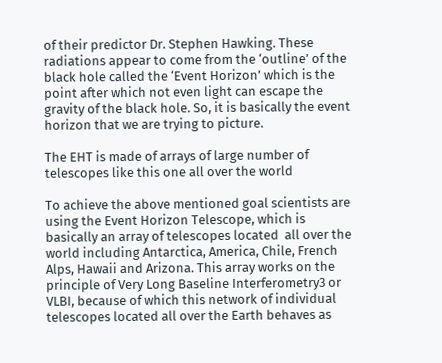of their predictor Dr. Stephen Hawking. These radiations appear to come from the ‘outline’ of the black hole called the ‘Event Horizon’ which is the point after which not even light can escape the gravity of the black hole. So, it is basically the event horizon that we are trying to picture.

The EHT is made of arrays of large number of telescopes like this one all over the world

To achieve the above mentioned goal scientists are using the Event Horizon Telescope, which is basically an array of telescopes located  all over the world including Antarctica, America, Chile, French Alps, Hawaii and Arizona. This array works on the principle of Very Long Baseline Interferometry3 or VLBI, because of which this network of individual telescopes located all over the Earth behaves as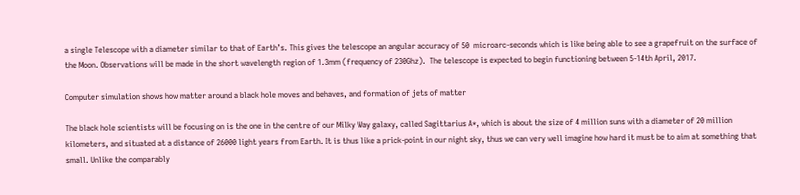a single Telescope with a diameter similar to that of Earth’s. This gives the telescope an angular accuracy of 50  microarc-seconds which is like being able to see a grapefruit on the surface of the Moon. Observations will be made in the short wavelength region of 1.3mm (frequency of 230Ghz).  The telescope is expected to begin functioning between 5-14th April, 2017.

Computer simulation shows how matter around a black hole moves and behaves, and formation of jets of matter

The black hole scientists will be focusing on is the one in the centre of our Milky Way galaxy, called Sagittarius A*, which is about the size of 4 million suns with a diameter of 20 million kilometers, and situated at a distance of 26000 light years from Earth. It is thus like a prick-point in our night sky, thus we can very well imagine how hard it must be to aim at something that small. Unlike the comparably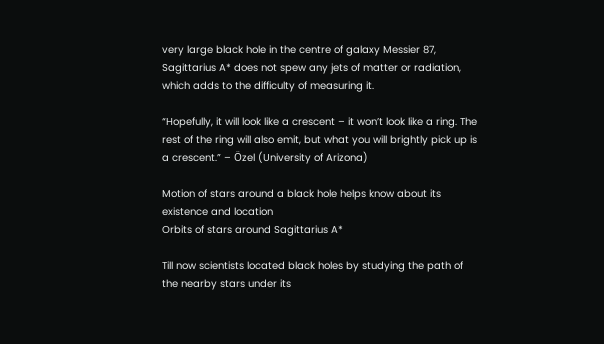very large black hole in the centre of galaxy Messier 87, Sagittarius A* does not spew any jets of matter or radiation, which adds to the difficulty of measuring it.

“Hopefully, it will look like a crescent – it won’t look like a ring. The rest of the ring will also emit, but what you will brightly pick up is a crescent.” – Ӧzel (University of Arizona)

Motion of stars around a black hole helps know about its existence and location
Orbits of stars around Sagittarius A*

Till now scientists located black holes by studying the path of the nearby stars under its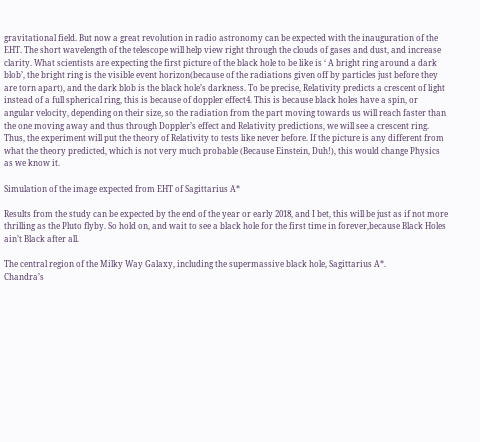gravitational field. But now a great revolution in radio astronomy can be expected with the inauguration of the EHT. The short wavelength of the telescope will help view right through the clouds of gases and dust, and increase clarity. What scientists are expecting the first picture of the black hole to be like is ‘ A bright ring around a dark blob’, the bright ring is the visible event horizon(because of the radiations given off by particles just before they are torn apart), and the dark blob is the black hole’s darkness. To be precise, Relativity predicts a crescent of light instead of a full spherical ring, this is because of doppler effect4. This is because black holes have a spin, or angular velocity, depending on their size, so the radiation from the part moving towards us will reach faster than the one moving away and thus through Doppler’s effect and Relativity predictions, we will see a crescent ring. Thus, the experiment will put the theory of Relativity to tests like never before. If the picture is any different from what the theory predicted, which is not very much probable (Because Einstein, Duh!), this would change Physics as we know it.

Simulation of the image expected from EHT of Sagittarius A*

Results from the study can be expected by the end of the year or early 2018, and I bet, this will be just as if not more thrilling as the Pluto flyby. So hold on, and wait to see a black hole for the first time in forever,because Black Holes ain’t Black after all.

The central region of the Milky Way Galaxy, including the supermassive black hole, Sagittarius A*.
Chandra’s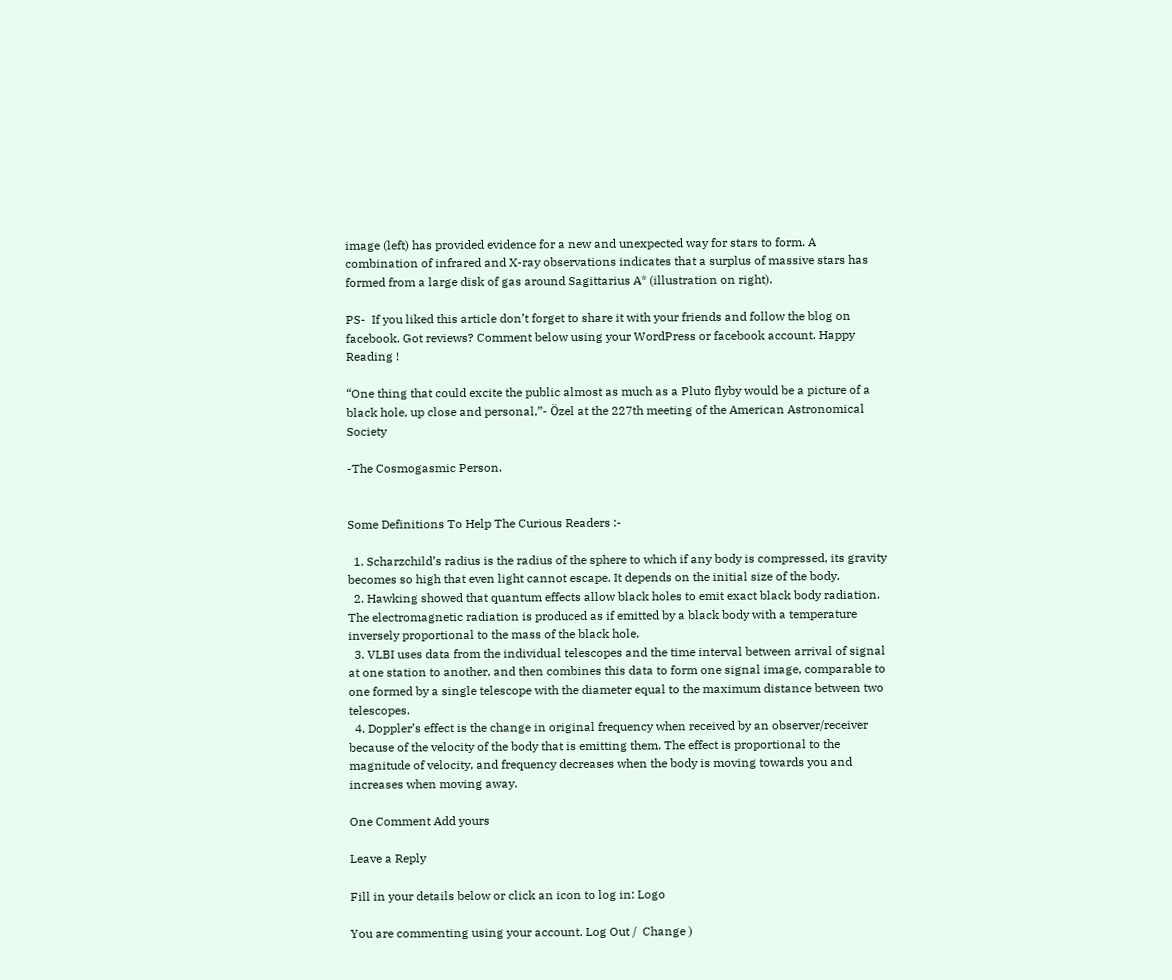image (left) has provided evidence for a new and unexpected way for stars to form. A combination of infrared and X-ray observations indicates that a surplus of massive stars has formed from a large disk of gas around Sagittarius A* (illustration on right).

PS-  If you liked this article don’t forget to share it with your friends and follow the blog on facebook. Got reviews? Comment below using your WordPress or facebook account. Happy Reading !

“One thing that could excite the public almost as much as a Pluto flyby would be a picture of a black hole, up close and personal,”- Ӧzel at the 227th meeting of the American Astronomical Society

-The Cosmogasmic Person.


Some Definitions To Help The Curious Readers :-

  1. Scharzchild’s radius is the radius of the sphere to which if any body is compressed, its gravity becomes so high that even light cannot escape. It depends on the initial size of the body.
  2. Hawking showed that quantum effects allow black holes to emit exact black body radiation. The electromagnetic radiation is produced as if emitted by a black body with a temperature inversely proportional to the mass of the black hole.
  3. VLBI uses data from the individual telescopes and the time interval between arrival of signal at one station to another, and then combines this data to form one signal image, comparable to one formed by a single telescope with the diameter equal to the maximum distance between two telescopes.
  4. Doppler’s effect is the change in original frequency when received by an observer/receiver because of the velocity of the body that is emitting them. The effect is proportional to the magnitude of velocity, and frequency decreases when the body is moving towards you and increases when moving away.

One Comment Add yours

Leave a Reply

Fill in your details below or click an icon to log in: Logo

You are commenting using your account. Log Out /  Change )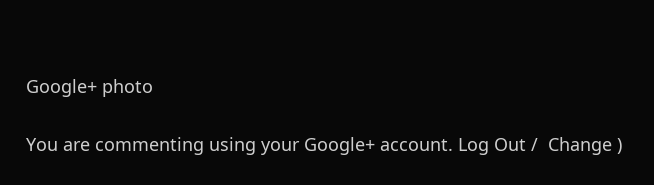Google+ photo

You are commenting using your Google+ account. Log Out /  Change )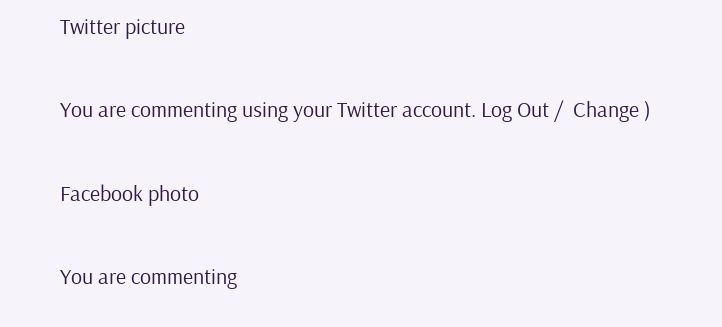Twitter picture

You are commenting using your Twitter account. Log Out /  Change )

Facebook photo

You are commenting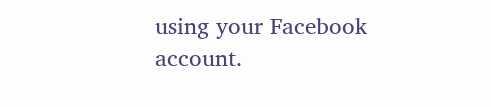using your Facebook account.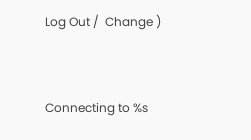Log Out /  Change )


Connecting to %s